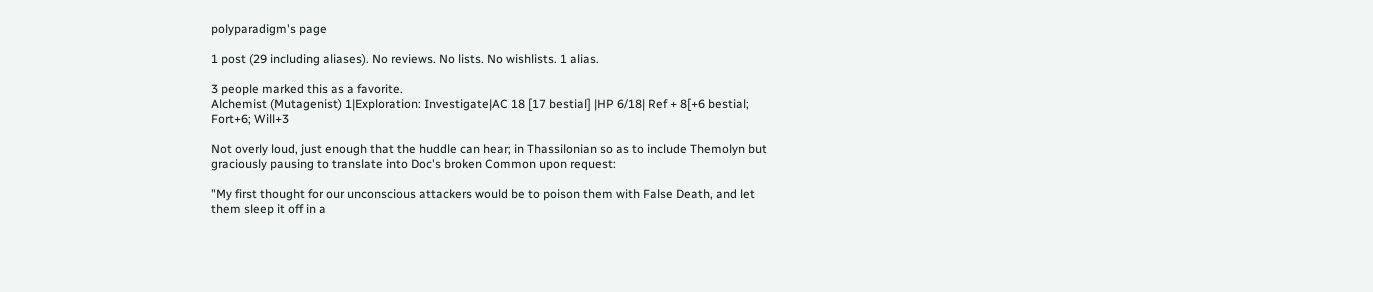polyparadigm's page

1 post (29 including aliases). No reviews. No lists. No wishlists. 1 alias.

3 people marked this as a favorite.
Alchemist (Mutagenist) 1|Exploration: Investigate|AC 18 [17 bestial] |HP 6/18| Ref + 8[+6 bestial; Fort+6; Will+3

Not overly loud, just enough that the huddle can hear; in Thassilonian so as to include Themolyn but graciously pausing to translate into Doc's broken Common upon request:

"My first thought for our unconscious attackers would be to poison them with False Death, and let them sleep it off in a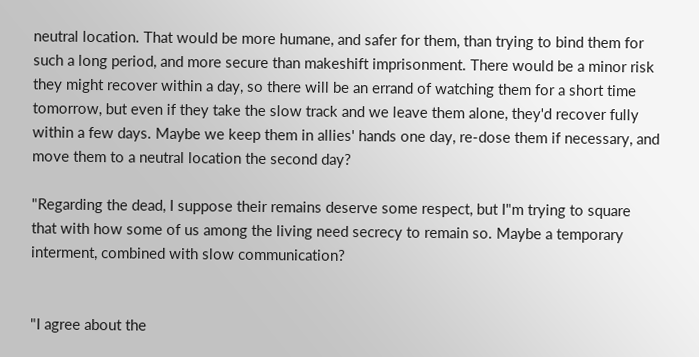neutral location. That would be more humane, and safer for them, than trying to bind them for such a long period, and more secure than makeshift imprisonment. There would be a minor risk they might recover within a day, so there will be an errand of watching them for a short time tomorrow, but even if they take the slow track and we leave them alone, they'd recover fully within a few days. Maybe we keep them in allies' hands one day, re-dose them if necessary, and move them to a neutral location the second day?

"Regarding the dead, I suppose their remains deserve some respect, but I"m trying to square that with how some of us among the living need secrecy to remain so. Maybe a temporary interment, combined with slow communication?


"I agree about the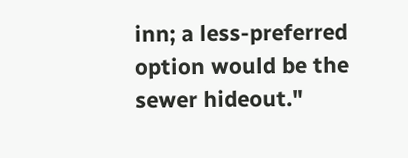inn; a less-preferred option would be the sewer hideout."